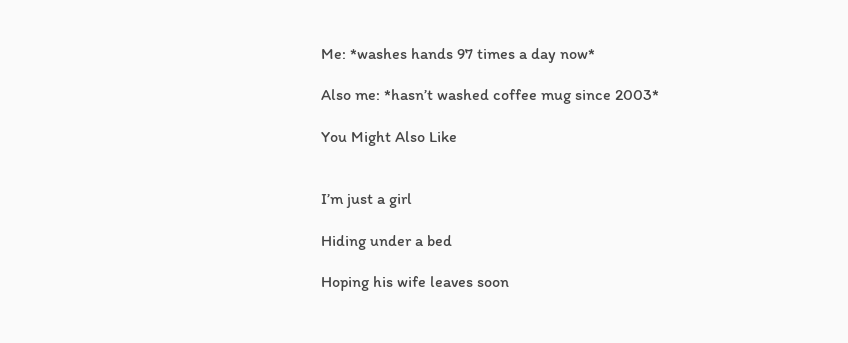Me: *washes hands 97 times a day now*

Also me: *hasn’t washed coffee mug since 2003*

You Might Also Like


I’m just a girl

Hiding under a bed

Hoping his wife leaves soon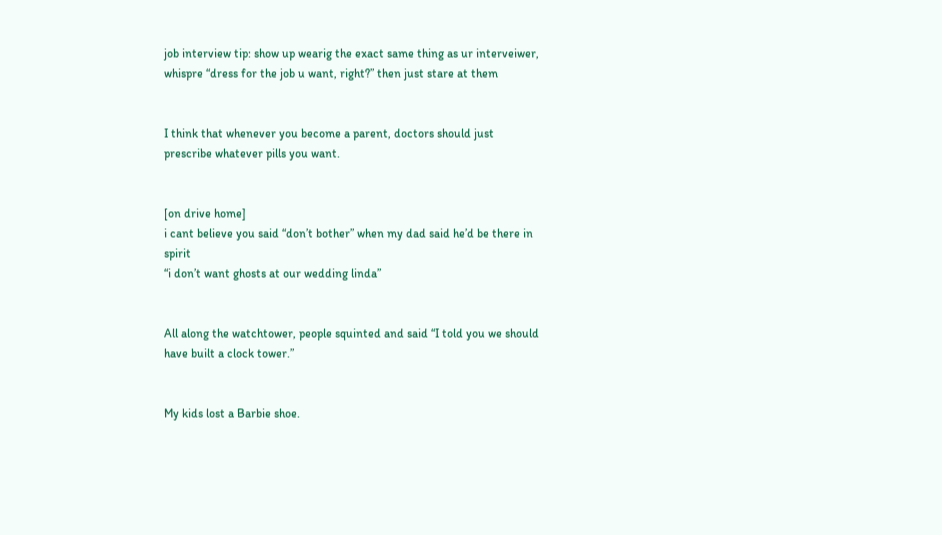job interview tip: show up wearig the exact same thing as ur interveiwer, whispre “dress for the job u want, right?” then just stare at them


I think that whenever you become a parent, doctors should just prescribe whatever pills you want.


[on drive home]
i cant believe you said “don’t bother” when my dad said he’d be there in spirit
“i don’t want ghosts at our wedding linda”


All along the watchtower, people squinted and said “I told you we should have built a clock tower.”


My kids lost a Barbie shoe.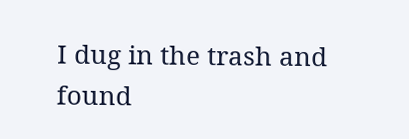I dug in the trash and found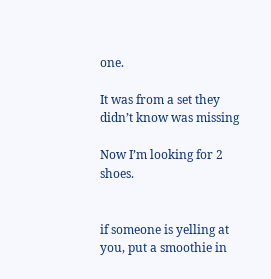one.

It was from a set they didn’t know was missing

Now I’m looking for 2 shoes.


if someone is yelling at you, put a smoothie in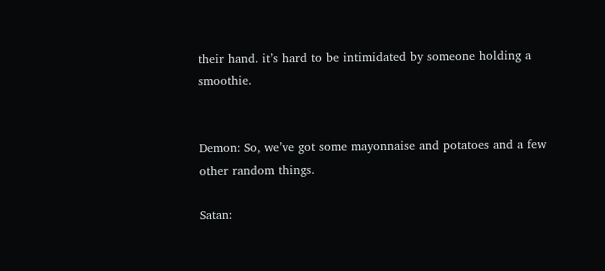their hand. it’s hard to be intimidated by someone holding a smoothie.


Demon: So, we’ve got some mayonnaise and potatoes and a few other random things.

Satan: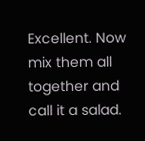Excellent. Now mix them all together and call it a salad.